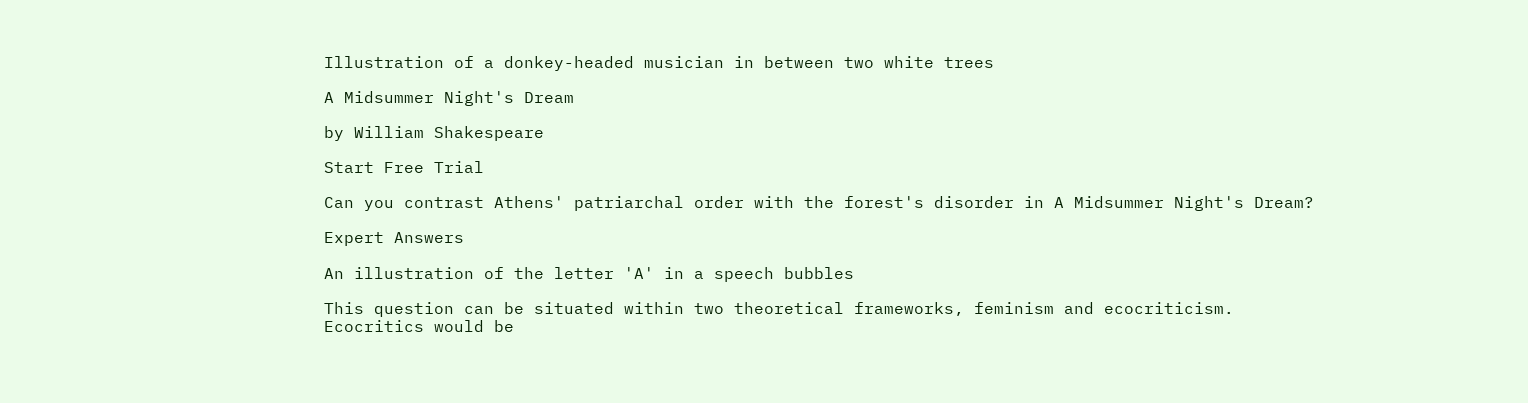Illustration of a donkey-headed musician in between two white trees

A Midsummer Night's Dream

by William Shakespeare

Start Free Trial

Can you contrast Athens' patriarchal order with the forest's disorder in A Midsummer Night's Dream?

Expert Answers

An illustration of the letter 'A' in a speech bubbles

This question can be situated within two theoretical frameworks, feminism and ecocriticism. Ecocritics would be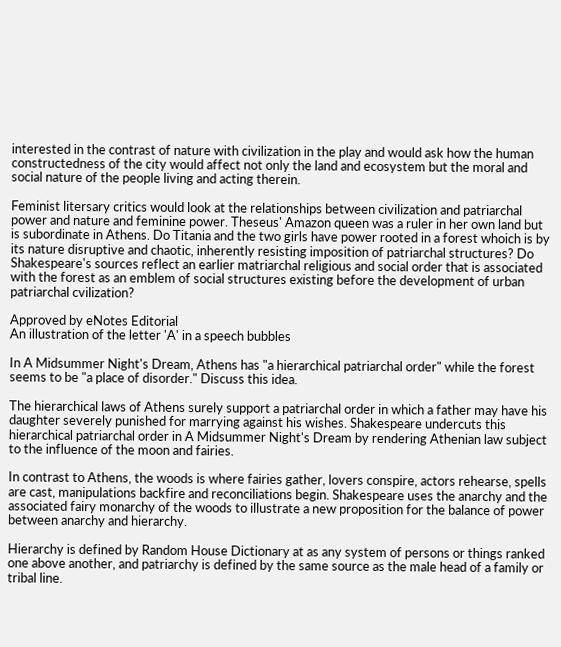interested in the contrast of nature with civilization in the play and would ask how the human constructedness of the city would affect not only the land and ecosystem but the moral and social nature of the people living and acting therein.

Feminist litersary critics would look at the relationships between civilization and patriarchal power and nature and feminine power. Theseus' Amazon queen was a ruler in her own land but is subordinate in Athens. Do Titania and the two girls have power rooted in a forest whoich is by its nature disruptive and chaotic, inherently resisting imposition of patriarchal structures? Do Shakespeare's sources reflect an earlier matriarchal religious and social order that is associated with the forest as an emblem of social structures existing before the development of urban patriarchal cvilization?

Approved by eNotes Editorial
An illustration of the letter 'A' in a speech bubbles

In A Midsummer Night's Dream, Athens has "a hierarchical patriarchal order" while the forest seems to be "a place of disorder." Discuss this idea.

The hierarchical laws of Athens surely support a patriarchal order in which a father may have his daughter severely punished for marrying against his wishes. Shakespeare undercuts this hierarchical patriarchal order in A Midsummer Night's Dream by rendering Athenian law subject to the influence of the moon and fairies.

In contrast to Athens, the woods is where fairies gather, lovers conspire, actors rehearse, spells are cast, manipulations backfire and reconciliations begin. Shakespeare uses the anarchy and the associated fairy monarchy of the woods to illustrate a new proposition for the balance of power between anarchy and hierarchy.

Hierarchy is defined by Random House Dictionary at as any system of persons or things ranked one above another, and patriarchy is defined by the same source as the male head of a family or tribal line.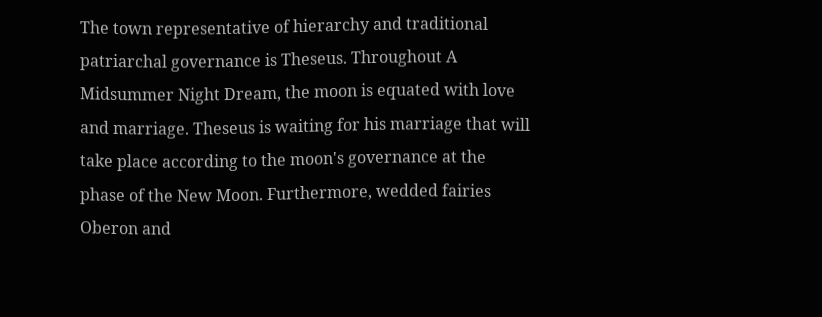The town representative of hierarchy and traditional patriarchal governance is Theseus. Throughout A Midsummer Night Dream, the moon is equated with love and marriage. Theseus is waiting for his marriage that will take place according to the moon's governance at the phase of the New Moon. Furthermore, wedded fairies Oberon and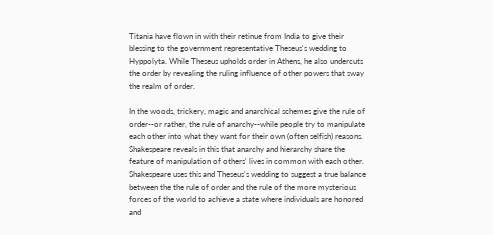Titania have flown in with their retinue from India to give their blessing to the government representative Theseus's wedding to Hyppolyta. While Theseus upholds order in Athens, he also undercuts the order by revealing the ruling influence of other powers that sway the realm of order.

In the woods, trickery, magic and anarchical schemes give the rule of order--or rather, the rule of anarchy--while people try to manipulate each other into what they want for their own (often selfish) reasons. Shakespeare reveals in this that anarchy and hierarchy share the feature of manipulation of others' lives in common with each other. Shakespeare uses this and Theseus's wedding to suggest a true balance between the the rule of order and the rule of the more mysterious forces of the world to achieve a state where individuals are honored and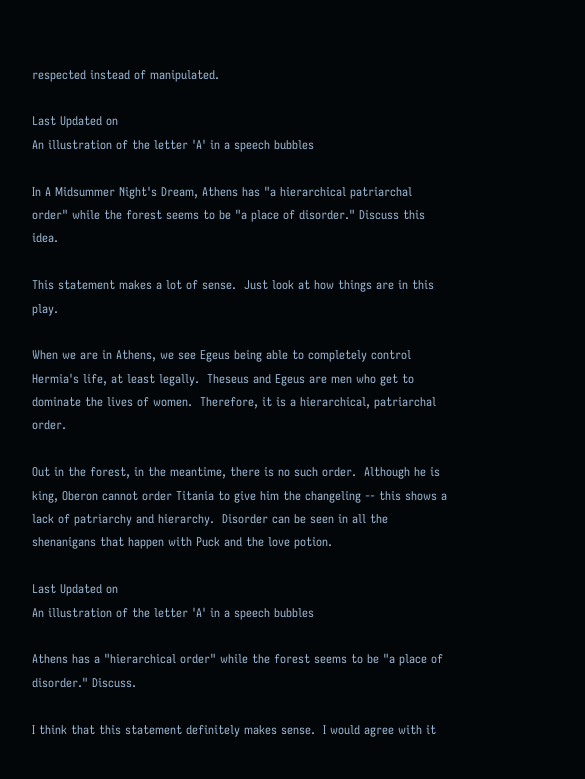respected instead of manipulated.

Last Updated on
An illustration of the letter 'A' in a speech bubbles

In A Midsummer Night's Dream, Athens has "a hierarchical patriarchal order" while the forest seems to be "a place of disorder." Discuss this idea.

This statement makes a lot of sense.  Just look at how things are in this play.

When we are in Athens, we see Egeus being able to completely control Hermia's life, at least legally.  Theseus and Egeus are men who get to dominate the lives of women.  Therefore, it is a hierarchical, patriarchal order.

Out in the forest, in the meantime, there is no such order.  Although he is king, Oberon cannot order Titania to give him the changeling -- this shows a lack of patriarchy and hierarchy.  Disorder can be seen in all the shenanigans that happen with Puck and the love potion.

Last Updated on
An illustration of the letter 'A' in a speech bubbles

Athens has a "hierarchical order" while the forest seems to be "a place of disorder." Discuss.

I think that this statement definitely makes sense.  I would agree with it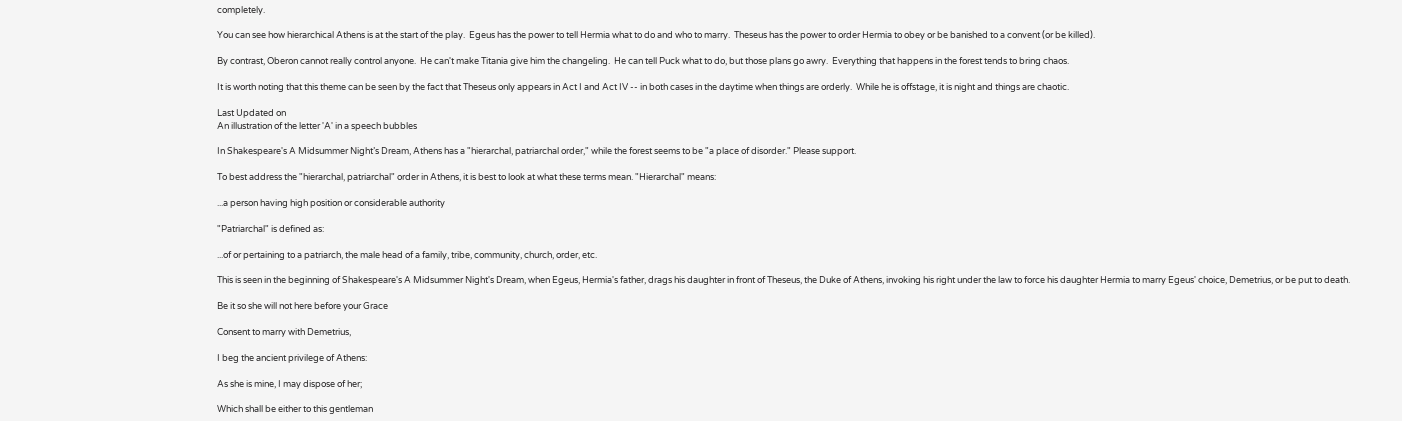completely.

You can see how hierarchical Athens is at the start of the play.  Egeus has the power to tell Hermia what to do and who to marry.  Theseus has the power to order Hermia to obey or be banished to a convent (or be killed).

By contrast, Oberon cannot really control anyone.  He can't make Titania give him the changeling.  He can tell Puck what to do, but those plans go awry.  Everything that happens in the forest tends to bring chaos.

It is worth noting that this theme can be seen by the fact that Theseus only appears in Act I and Act IV -- in both cases in the daytime when things are orderly.  While he is offstage, it is night and things are chaotic.

Last Updated on
An illustration of the letter 'A' in a speech bubbles

In Shakespeare's A Midsummer Night’s Dream, Athens has a "hierarchal, patriarchal order," while the forest seems to be "a place of disorder." Please support.

To best address the "hierarchal, patriarchal" order in Athens, it is best to look at what these terms mean. "Hierarchal" means:

...a person having high position or considerable authority

"Patriarchal" is defined as:

...of or pertaining to a patriarch, the male head of a family, tribe, community, church, order, etc.

This is seen in the beginning of Shakespeare's A Midsummer Night's Dream, when Egeus, Hermia's father, drags his daughter in front of Theseus, the Duke of Athens, invoking his right under the law to force his daughter Hermia to marry Egeus' choice, Demetrius, or be put to death.

Be it so she will not here before your Grace

Consent to marry with Demetrius,

I beg the ancient privilege of Athens:

As she is mine, I may dispose of her;

Which shall be either to this gentleman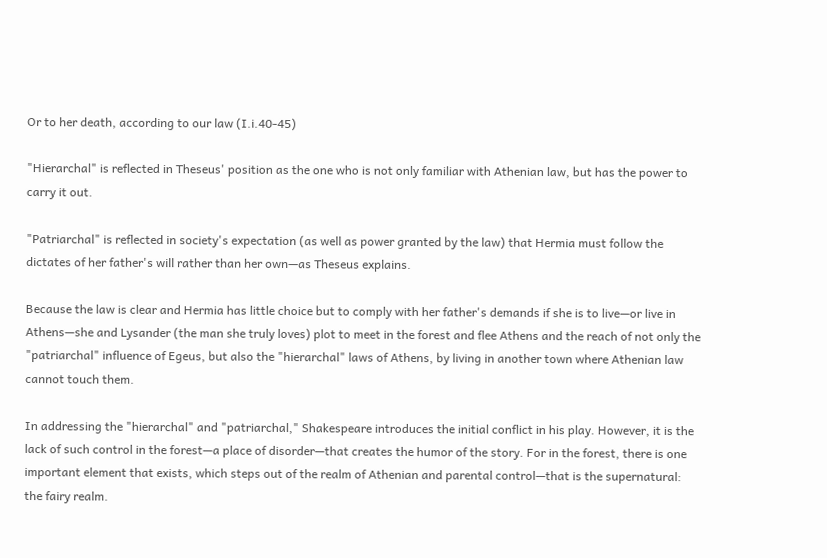Or to her death, according to our law (I.i.40-45)

"Hierarchal" is reflected in Theseus' position as the one who is not only familiar with Athenian law, but has the power to carry it out.

"Patriarchal" is reflected in society's expectation (as well as power granted by the law) that Hermia must follow the dictates of her father's will rather than her own—as Theseus explains.

Because the law is clear and Hermia has little choice but to comply with her father's demands if she is to live—or live in Athens—she and Lysander (the man she truly loves) plot to meet in the forest and flee Athens and the reach of not only the "patriarchal" influence of Egeus, but also the "hierarchal" laws of Athens, by living in another town where Athenian law cannot touch them.

In addressing the "hierarchal" and "patriarchal," Shakespeare introduces the initial conflict in his play. However, it is the lack of such control in the forest—a place of disorder—that creates the humor of the story. For in the forest, there is one important element that exists, which steps out of the realm of Athenian and parental control—that is the supernatural: the fairy realm.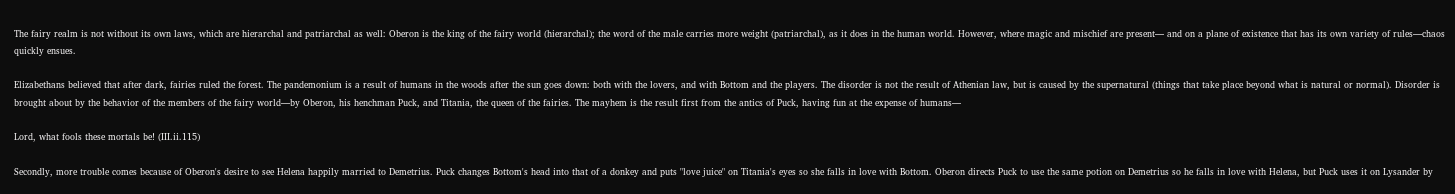The fairy realm is not without its own laws, which are hierarchal and patriarchal as well: Oberon is the king of the fairy world (hierarchal); the word of the male carries more weight (patriarchal), as it does in the human world. However, where magic and mischief are present— and on a plane of existence that has its own variety of rules—chaos quickly ensues.

Elizabethans believed that after dark, fairies ruled the forest. The pandemonium is a result of humans in the woods after the sun goes down: both with the lovers, and with Bottom and the players. The disorder is not the result of Athenian law, but is caused by the supernatural (things that take place beyond what is natural or normal). Disorder is brought about by the behavior of the members of the fairy world—by Oberon, his henchman Puck, and Titania, the queen of the fairies. The mayhem is the result first from the antics of Puck, having fun at the expense of humans—

Lord, what fools these mortals be! (III.ii.115)

Secondly, more trouble comes because of Oberon's desire to see Helena happily married to Demetrius. Puck changes Bottom's head into that of a donkey and puts "love juice" on Titania's eyes so she falls in love with Bottom. Oberon directs Puck to use the same potion on Demetrius so he falls in love with Helena, but Puck uses it on Lysander by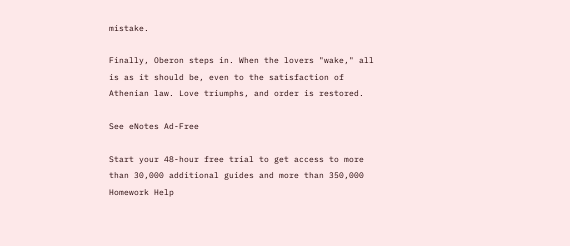mistake.

Finally, Oberon steps in. When the lovers "wake," all is as it should be, even to the satisfaction of Athenian law. Love triumphs, and order is restored.

See eNotes Ad-Free

Start your 48-hour free trial to get access to more than 30,000 additional guides and more than 350,000 Homework Help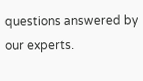questions answered by our experts.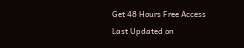Get 48 Hours Free Access
Last Updated on